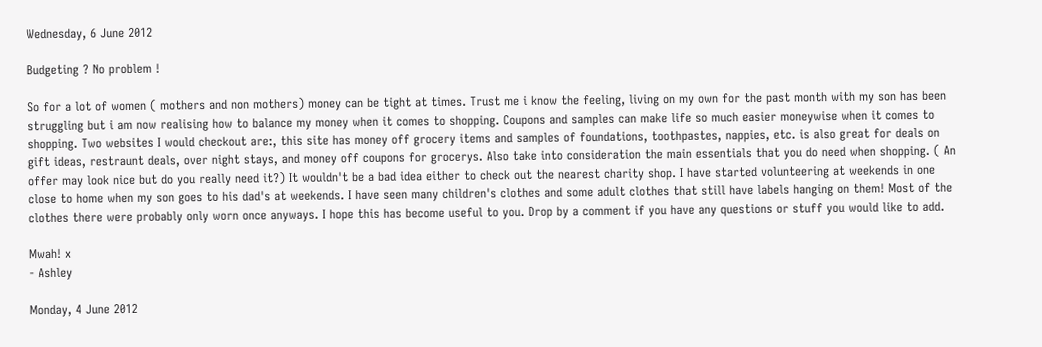Wednesday, 6 June 2012

Budgeting ? No problem !

So for a lot of women ( mothers and non mothers) money can be tight at times. Trust me i know the feeling, living on my own for the past month with my son has been struggling but i am now realising how to balance my money when it comes to shopping. Coupons and samples can make life so much easier moneywise when it comes to shopping. Two websites I would checkout are:, this site has money off grocery items and samples of foundations, toothpastes, nappies, etc. is also great for deals on gift ideas, restraunt deals, over night stays, and money off coupons for grocerys. Also take into consideration the main essentials that you do need when shopping. ( An offer may look nice but do you really need it?) It wouldn't be a bad idea either to check out the nearest charity shop. I have started volunteering at weekends in one close to home when my son goes to his dad's at weekends. I have seen many children's clothes and some adult clothes that still have labels hanging on them! Most of the clothes there were probably only worn once anyways. I hope this has become useful to you. Drop by a comment if you have any questions or stuff you would like to add.

Mwah! x
- Ashley

Monday, 4 June 2012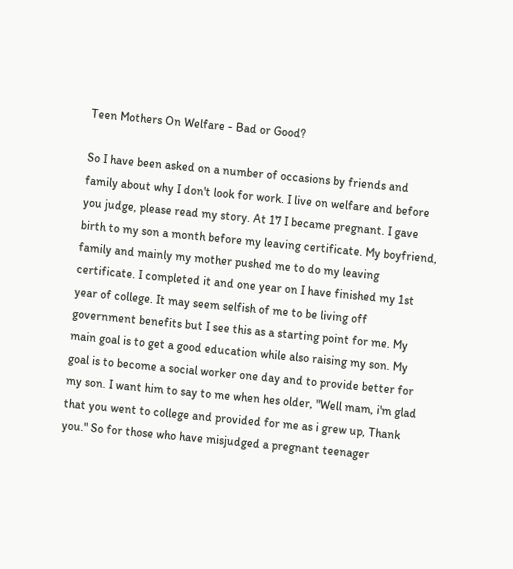Teen Mothers On Welfare - Bad or Good?

So I have been asked on a number of occasions by friends and family about why I don't look for work. I live on welfare and before you judge, please read my story. At 17 I became pregnant. I gave birth to my son a month before my leaving certificate. My boyfriend, family and mainly my mother pushed me to do my leaving certificate. I completed it and one year on I have finished my 1st year of college. It may seem selfish of me to be living off government benefits but I see this as a starting point for me. My main goal is to get a good education while also raising my son. My goal is to become a social worker one day and to provide better for my son. I want him to say to me when hes older, "Well mam, i'm glad that you went to college and provided for me as i grew up, Thank you." So for those who have misjudged a pregnant teenager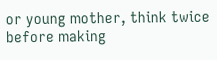or young mother, think twice before making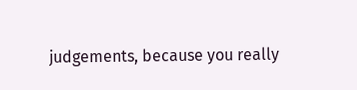judgements, because you really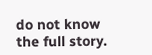do not know the full story.